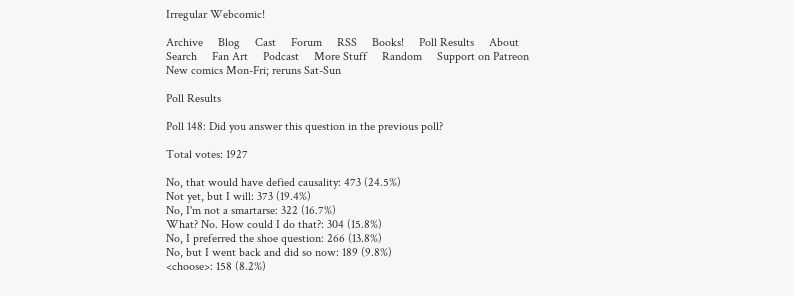Irregular Webcomic!

Archive     Blog     Cast     Forum     RSS     Books!     Poll Results     About     Search     Fan Art     Podcast     More Stuff     Random     Support on Patreon
New comics Mon-Fri; reruns Sat-Sun

Poll Results

Poll 148: Did you answer this question in the previous poll?

Total votes: 1927

No, that would have defied causality: 473 (24.5%)
Not yet, but I will: 373 (19.4%)
No, I'm not a smartarse: 322 (16.7%)
What? No. How could I do that?: 304 (15.8%)
No, I preferred the shoe question: 266 (13.8%)
No, but I went back and did so now: 189 (9.8%)
<choose>: 158 (8.2%)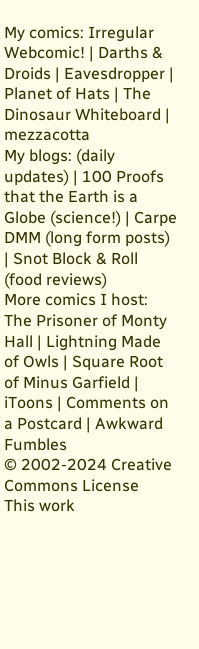My comics: Irregular Webcomic! | Darths & Droids | Eavesdropper | Planet of Hats | The Dinosaur Whiteboard | mezzacotta
My blogs: (daily updates) | 100 Proofs that the Earth is a Globe (science!) | Carpe DMM (long form posts) | Snot Block & Roll (food reviews)
More comics I host: The Prisoner of Monty Hall | Lightning Made of Owls | Square Root of Minus Garfield | iToons | Comments on a Postcard | Awkward Fumbles
© 2002-2024 Creative Commons License
This work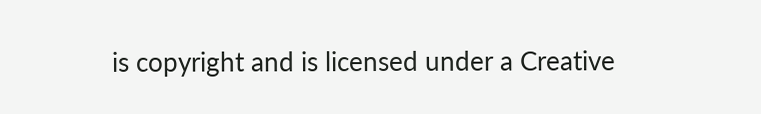is copyright and is licensed under a Creative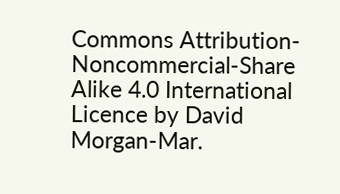Commons Attribution-Noncommercial-Share Alike 4.0 International Licence by David Morgan-Mar.